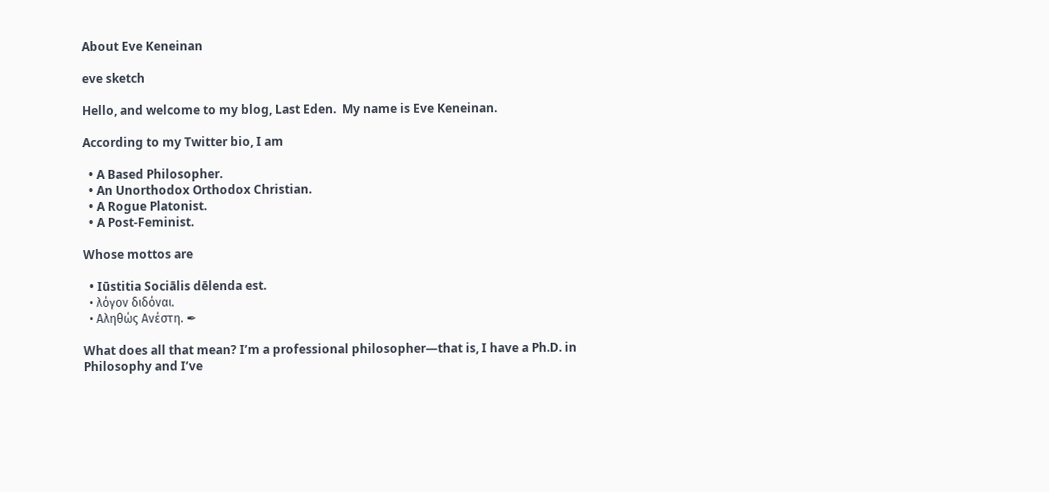About Eve Keneinan

eve sketch

Hello, and welcome to my blog, Last Eden.  My name is Eve Keneinan.

According to my Twitter bio, I am

  • A Based Philosopher.
  • An Unorthodox Orthodox Christian.
  • A Rogue Platonist.
  • A Post-Feminist.

Whose mottos are

  • Iūstitia Sociālis dēlenda est.
  • λόγον διδόναι.
  • Αληθώς Ανέστη. ✒

What does all that mean? I’m a professional philosopher—that is, I have a Ph.D. in Philosophy and I’ve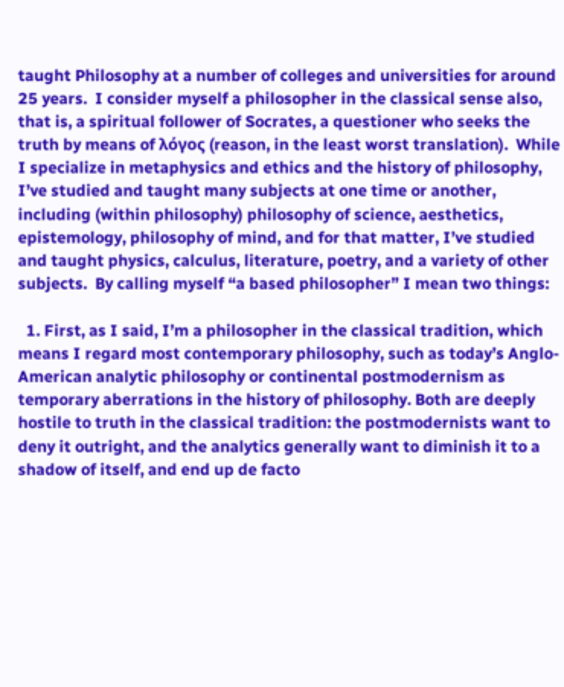taught Philosophy at a number of colleges and universities for around 25 years.  I consider myself a philosopher in the classical sense also, that is, a spiritual follower of Socrates, a questioner who seeks the truth by means of λόγος (reason, in the least worst translation).  While I specialize in metaphysics and ethics and the history of philosophy, I’ve studied and taught many subjects at one time or another, including (within philosophy) philosophy of science, aesthetics, epistemology, philosophy of mind, and for that matter, I’ve studied and taught physics, calculus, literature, poetry, and a variety of other subjects.  By calling myself “a based philosopher” I mean two things:

  1. First, as I said, I’m a philosopher in the classical tradition, which means I regard most contemporary philosophy, such as today’s Anglo-American analytic philosophy or continental postmodernism as temporary aberrations in the history of philosophy. Both are deeply hostile to truth in the classical tradition: the postmodernists want to deny it outright, and the analytics generally want to diminish it to a shadow of itself, and end up de facto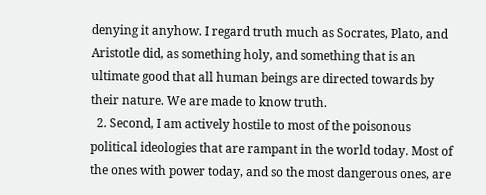denying it anyhow. I regard truth much as Socrates, Plato, and Aristotle did, as something holy, and something that is an ultimate good that all human beings are directed towards by their nature. We are made to know truth.
  2. Second, I am actively hostile to most of the poisonous political ideologies that are rampant in the world today. Most of the ones with power today, and so the most dangerous ones, are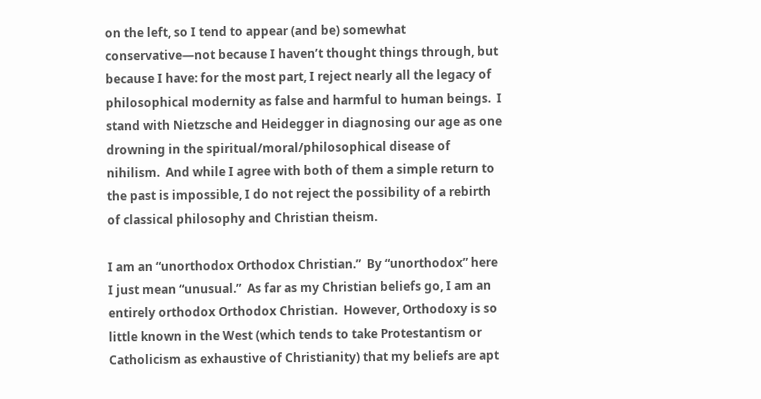on the left, so I tend to appear (and be) somewhat conservative—not because I haven’t thought things through, but because I have: for the most part, I reject nearly all the legacy of philosophical modernity as false and harmful to human beings.  I stand with Nietzsche and Heidegger in diagnosing our age as one drowning in the spiritual/moral/philosophical disease of nihilism.  And while I agree with both of them a simple return to the past is impossible, I do not reject the possibility of a rebirth of classical philosophy and Christian theism.

I am an “unorthodox Orthodox Christian.”  By “unorthodox” here I just mean “unusual.”  As far as my Christian beliefs go, I am an entirely orthodox Orthodox Christian.  However, Orthodoxy is so little known in the West (which tends to take Protestantism or Catholicism as exhaustive of Christianity) that my beliefs are apt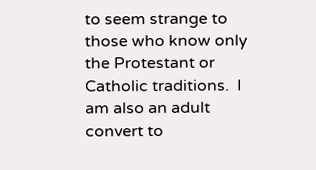to seem strange to those who know only the Protestant or Catholic traditions.  I am also an adult convert to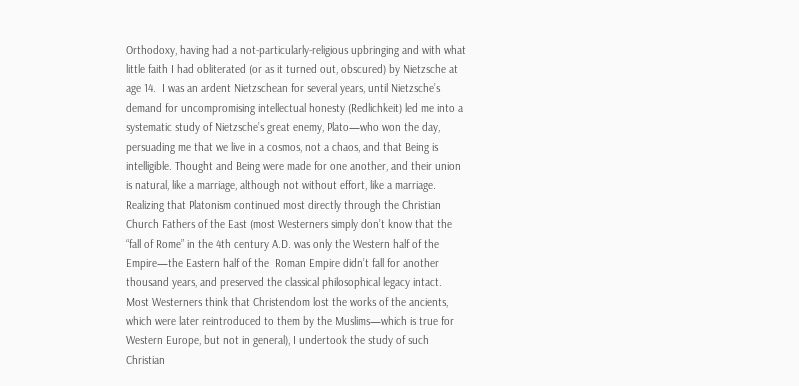Orthodoxy, having had a not-particularly-religious upbringing and with what little faith I had obliterated (or as it turned out, obscured) by Nietzsche at age 14.  I was an ardent Nietzschean for several years, until Nietzsche’s demand for uncompromising intellectual honesty (Redlichkeit) led me into a systematic study of Nietzsche’s great enemy, Plato—who won the day, persuading me that we live in a cosmos, not a chaos, and that Being is intelligible. Thought and Being were made for one another, and their union is natural, like a marriage, although not without effort, like a marriage. Realizing that Platonism continued most directly through the Christian Church Fathers of the East (most Westerners simply don’t know that the “fall of Rome” in the 4th century A.D. was only the Western half of the Empire—the Eastern half of the  Roman Empire didn’t fall for another thousand years, and preserved the classical philosophical legacy intact.  Most Westerners think that Christendom lost the works of the ancients, which were later reintroduced to them by the Muslims—which is true for Western Europe, but not in general), I undertook the study of such Christian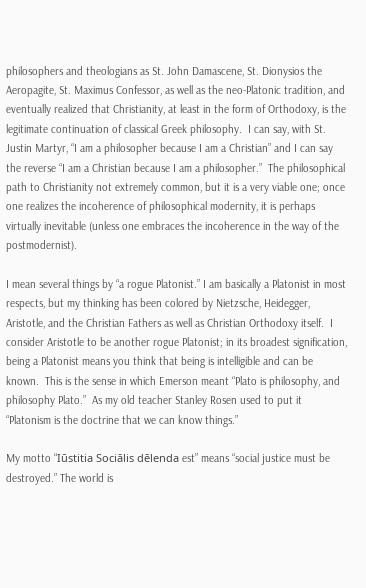philosophers and theologians as St. John Damascene, St. Dionysios the Aeropagite, St. Maximus Confessor, as well as the neo-Platonic tradition, and eventually realized that Christianity, at least in the form of Orthodoxy, is the legitimate continuation of classical Greek philosophy.  I can say, with St. Justin Martyr, “I am a philosopher because I am a Christian” and I can say the reverse “I am a Christian because I am a philosopher.”  The philosophical path to Christianity not extremely common, but it is a very viable one; once one realizes the incoherence of philosophical modernity, it is perhaps virtually inevitable (unless one embraces the incoherence in the way of the postmodernist).

I mean several things by “a rogue Platonist.” I am basically a Platonist in most respects, but my thinking has been colored by Nietzsche, Heidegger, Aristotle, and the Christian Fathers as well as Christian Orthodoxy itself.  I consider Aristotle to be another rogue Platonist; in its broadest signification, being a Platonist means you think that being is intelligible and can be known.  This is the sense in which Emerson meant “Plato is philosophy, and philosophy Plato.”  As my old teacher Stanley Rosen used to put it “Platonism is the doctrine that we can know things.”

My motto “Iūstitia Sociālis dēlenda est” means “social justice must be destroyed.” The world is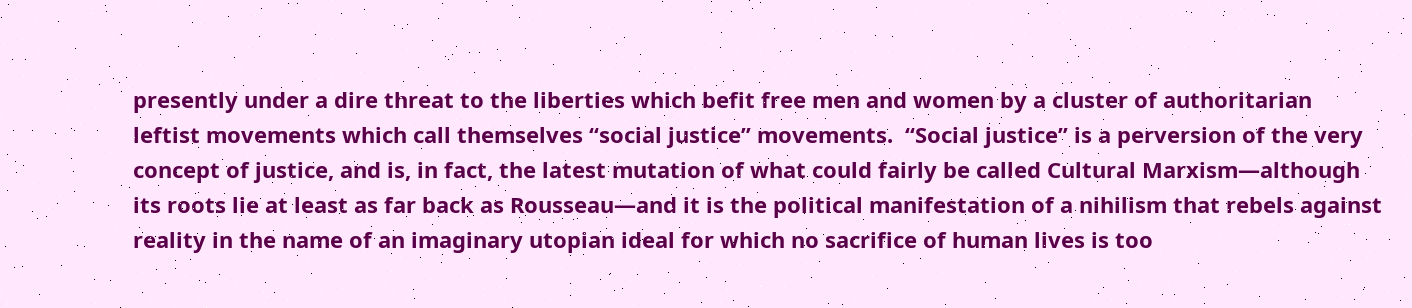presently under a dire threat to the liberties which befit free men and women by a cluster of authoritarian leftist movements which call themselves “social justice” movements.  “Social justice” is a perversion of the very concept of justice, and is, in fact, the latest mutation of what could fairly be called Cultural Marxism—although its roots lie at least as far back as Rousseau—and it is the political manifestation of a nihilism that rebels against reality in the name of an imaginary utopian ideal for which no sacrifice of human lives is too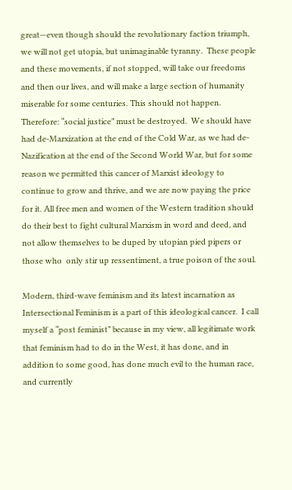great—even though should the revolutionary faction triumph, we will not get utopia, but unimaginable tyranny.  These people and these movements, if not stopped, will take our freedoms and then our lives, and will make a large section of humanity miserable for some centuries. This should not happen.  Therefore: “social justice” must be destroyed.  We should have had de-Marxization at the end of the Cold War, as we had de-Nazification at the end of the Second World War, but for some reason we permitted this cancer of Marxist ideology to continue to grow and thrive, and we are now paying the price for it. All free men and women of the Western tradition should do their best to fight cultural Marxism in word and deed, and not allow themselves to be duped by utopian pied pipers or those who  only stir up ressentiment, a true poison of the soul.

Modern, third-wave feminism and its latest incarnation as Intersectional Feminism is a part of this ideological cancer.  I call myself a “post feminist” because in my view, all legitimate work that feminism had to do in the West, it has done, and in addition to some good, has done much evil to the human race, and currently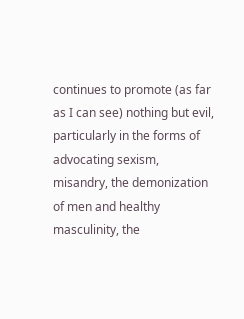continues to promote (as far as I can see) nothing but evil, particularly in the forms of advocating sexism, misandry, the demonization of men and healthy masculinity, the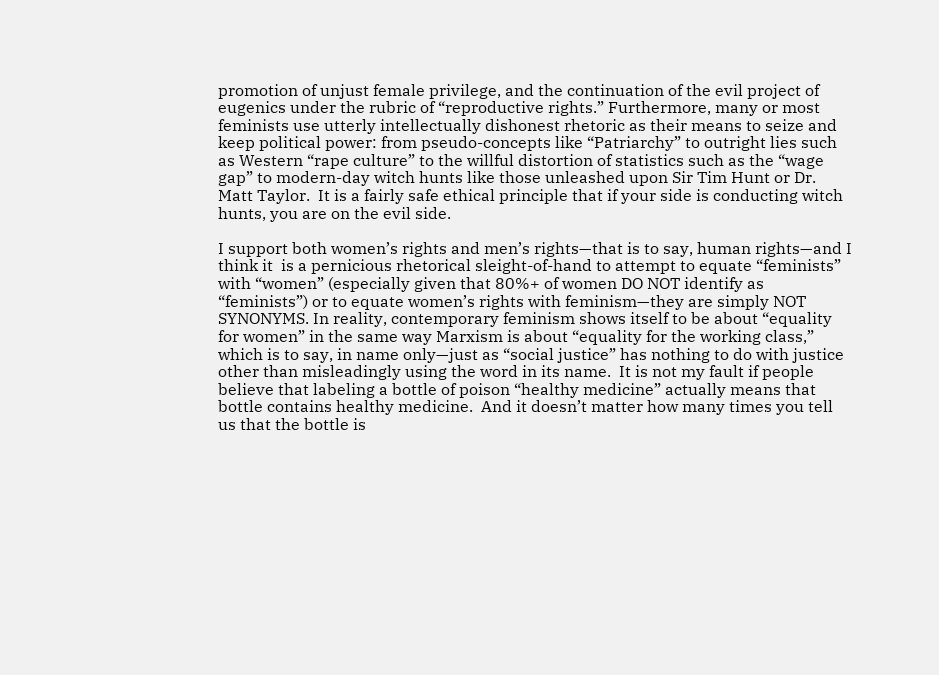promotion of unjust female privilege, and the continuation of the evil project of eugenics under the rubric of “reproductive rights.” Furthermore, many or most feminists use utterly intellectually dishonest rhetoric as their means to seize and keep political power: from pseudo-concepts like “Patriarchy” to outright lies such as Western “rape culture” to the willful distortion of statistics such as the “wage gap” to modern-day witch hunts like those unleashed upon Sir Tim Hunt or Dr. Matt Taylor.  It is a fairly safe ethical principle that if your side is conducting witch hunts, you are on the evil side.

I support both women’s rights and men’s rights—that is to say, human rights—and I think it  is a pernicious rhetorical sleight-of-hand to attempt to equate “feminists” with “women” (especially given that 80%+ of women DO NOT identify as “feminists”) or to equate women’s rights with feminism—they are simply NOT SYNONYMS. In reality, contemporary feminism shows itself to be about “equality for women” in the same way Marxism is about “equality for the working class,” which is to say, in name only—just as “social justice” has nothing to do with justice other than misleadingly using the word in its name.  It is not my fault if people believe that labeling a bottle of poison “healthy medicine” actually means that bottle contains healthy medicine.  And it doesn’t matter how many times you tell us that the bottle is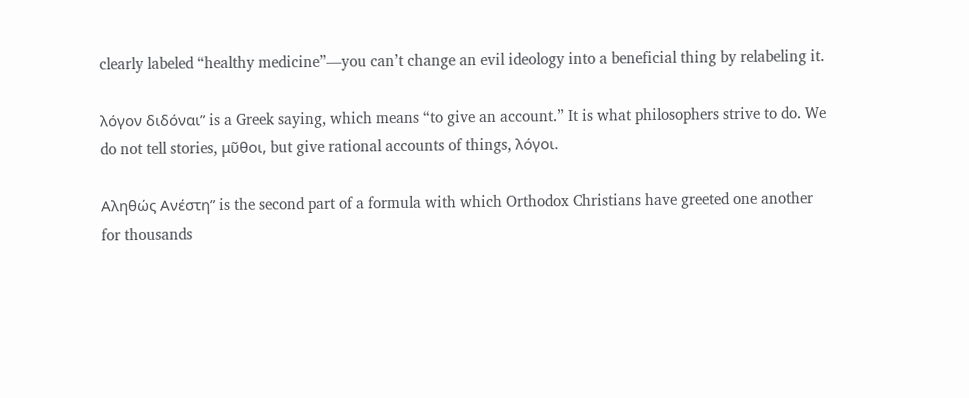clearly labeled “healthy medicine”—you can’t change an evil ideology into a beneficial thing by relabeling it.

λόγον διδόναι” is a Greek saying, which means “to give an account.” It is what philosophers strive to do. We do not tell stories, μῦθοι, but give rational accounts of things, λόγοι.

Αληθώς Ανέστη” is the second part of a formula with which Orthodox Christians have greeted one another for thousands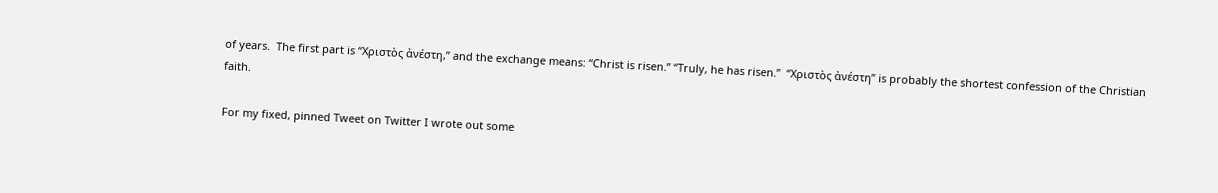of years.  The first part is “Χριστὸς ἀνέστη,” and the exchange means: “Christ is risen.” “Truly, he has risen.”  “Χριστὸς ἀνέστη” is probably the shortest confession of the Christian faith.

For my fixed, pinned Tweet on Twitter I wrote out some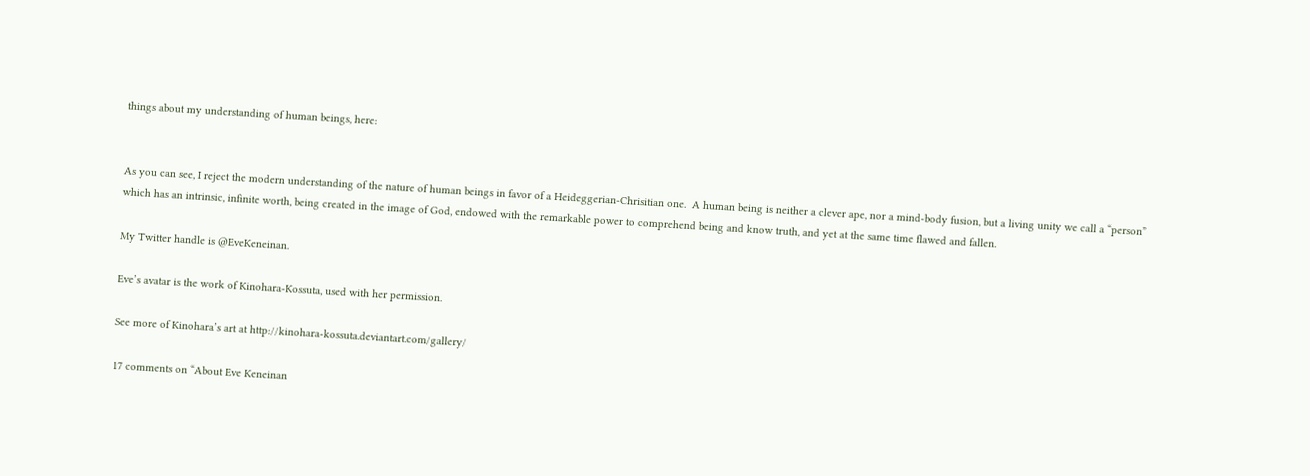things about my understanding of human beings, here:


As you can see, I reject the modern understanding of the nature of human beings in favor of a Heideggerian-Chrisitian one.  A human being is neither a clever ape, nor a mind-body fusion, but a living unity we call a “person” which has an intrinsic, infinite worth, being created in the image of God, endowed with the remarkable power to comprehend being and know truth, and yet at the same time flawed and fallen.

My Twitter handle is @EveKeneinan.

Eve’s avatar is the work of Kinohara-Kossuta, used with her permission.

See more of Kinohara’s art at http://kinohara-kossuta.deviantart.com/gallery/

17 comments on “About Eve Keneinan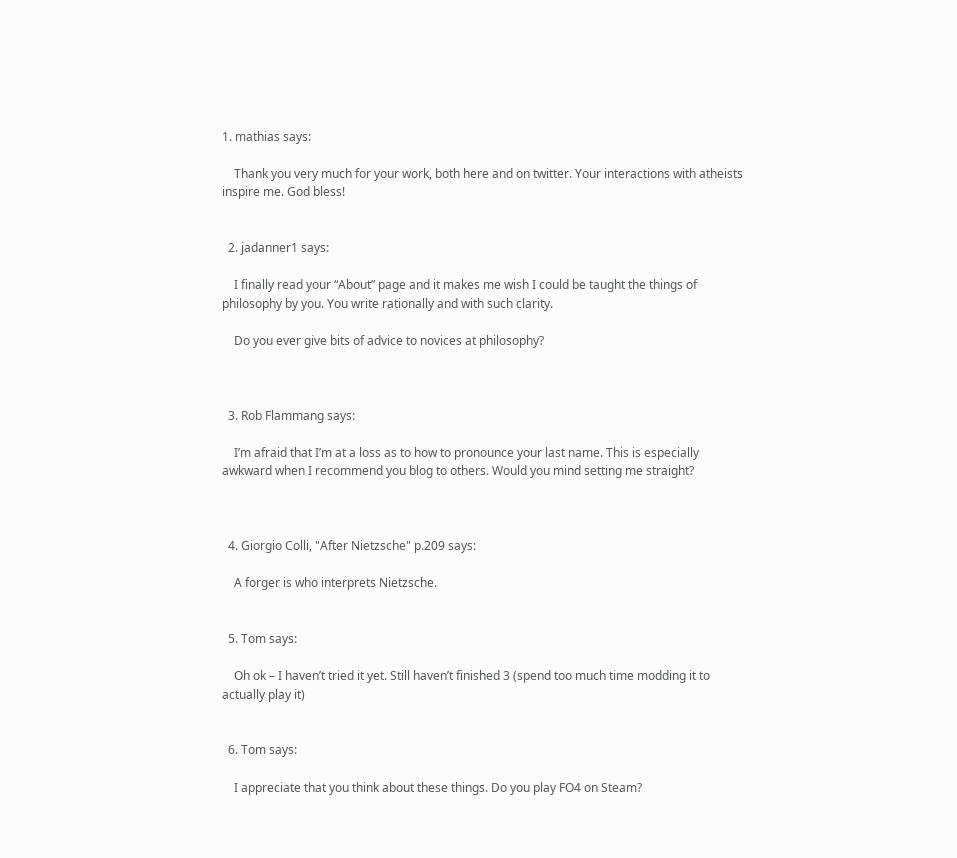1. mathias says:

    Thank you very much for your work, both here and on twitter. Your interactions with atheists inspire me. God bless!


  2. jadanner1 says:

    I finally read your “About” page and it makes me wish I could be taught the things of philosophy by you. You write rationally and with such clarity.

    Do you ever give bits of advice to novices at philosophy?



  3. Rob Flammang says:

    I’m afraid that I’m at a loss as to how to pronounce your last name. This is especially awkward when I recommend you blog to others. Would you mind setting me straight?



  4. Giorgio Colli, "After Nietzsche" p.209 says:

    A forger is who interprets Nietzsche.


  5. Tom says:

    Oh ok – I haven’t tried it yet. Still haven’t finished 3 (spend too much time modding it to actually play it)


  6. Tom says:

    I appreciate that you think about these things. Do you play FO4 on Steam?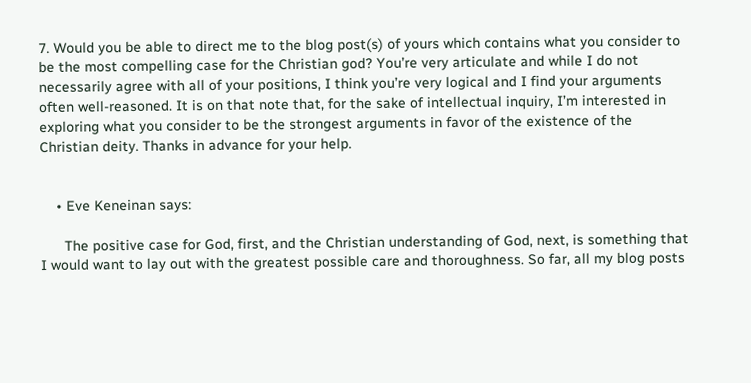7. Would you be able to direct me to the blog post(s) of yours which contains what you consider to be the most compelling case for the Christian god? You’re very articulate and while I do not necessarily agree with all of your positions, I think you’re very logical and I find your arguments often well-reasoned. It is on that note that, for the sake of intellectual inquiry, I’m interested in exploring what you consider to be the strongest arguments in favor of the existence of the Christian deity. Thanks in advance for your help.


    • Eve Keneinan says:

      The positive case for God, first, and the Christian understanding of God, next, is something that I would want to lay out with the greatest possible care and thoroughness. So far, all my blog posts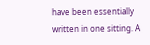have been essentially written in one sitting. A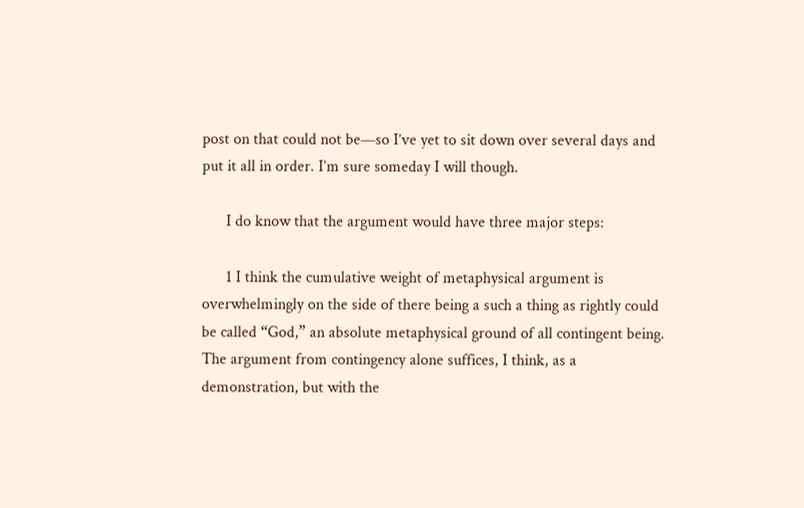post on that could not be—so I’ve yet to sit down over several days and put it all in order. I’m sure someday I will though.

      I do know that the argument would have three major steps:

      1 I think the cumulative weight of metaphysical argument is overwhelmingly on the side of there being a such a thing as rightly could be called “God,” an absolute metaphysical ground of all contingent being. The argument from contingency alone suffices, I think, as a demonstration, but with the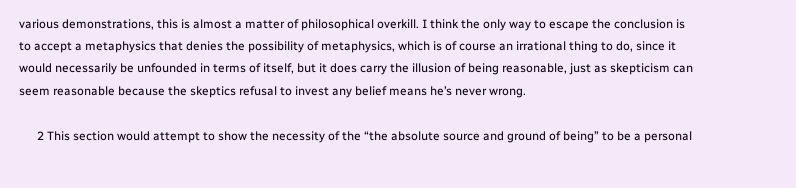various demonstrations, this is almost a matter of philosophical overkill. I think the only way to escape the conclusion is to accept a metaphysics that denies the possibility of metaphysics, which is of course an irrational thing to do, since it would necessarily be unfounded in terms of itself, but it does carry the illusion of being reasonable, just as skepticism can seem reasonable because the skeptics refusal to invest any belief means he’s never wrong.

      2 This section would attempt to show the necessity of the “the absolute source and ground of being” to be a personal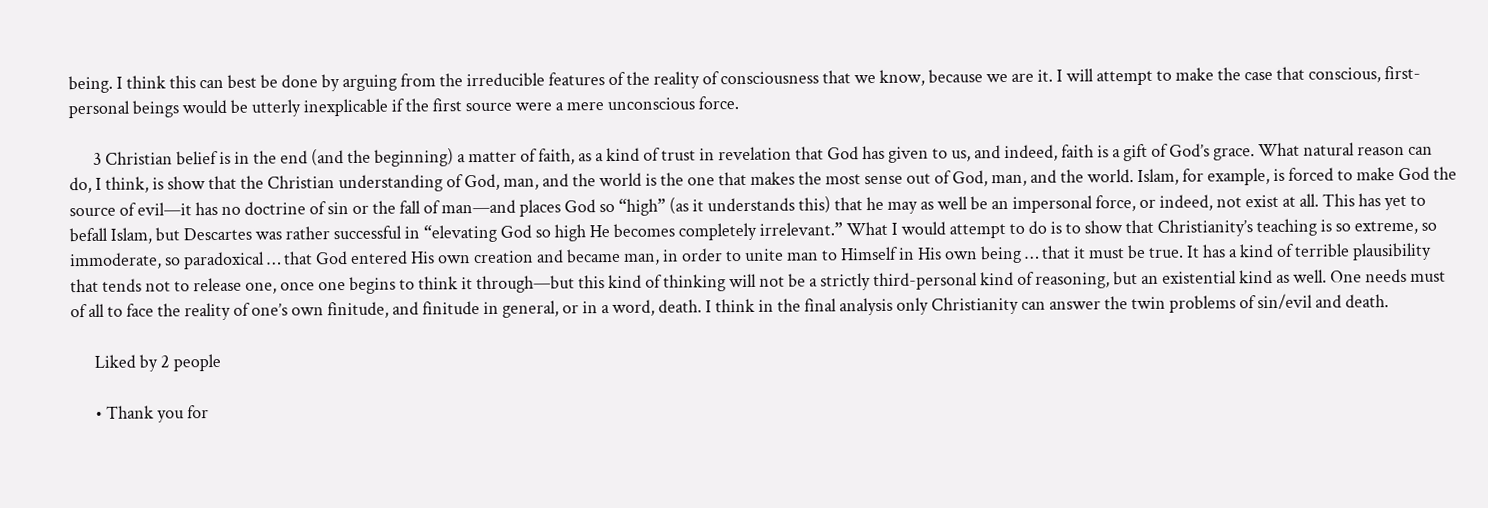being. I think this can best be done by arguing from the irreducible features of the reality of consciousness that we know, because we are it. I will attempt to make the case that conscious, first-personal beings would be utterly inexplicable if the first source were a mere unconscious force.

      3 Christian belief is in the end (and the beginning) a matter of faith, as a kind of trust in revelation that God has given to us, and indeed, faith is a gift of God’s grace. What natural reason can do, I think, is show that the Christian understanding of God, man, and the world is the one that makes the most sense out of God, man, and the world. Islam, for example, is forced to make God the source of evil—it has no doctrine of sin or the fall of man—and places God so “high” (as it understands this) that he may as well be an impersonal force, or indeed, not exist at all. This has yet to befall Islam, but Descartes was rather successful in “elevating God so high He becomes completely irrelevant.” What I would attempt to do is to show that Christianity’s teaching is so extreme, so immoderate, so paradoxical … that God entered His own creation and became man, in order to unite man to Himself in His own being … that it must be true. It has a kind of terrible plausibility that tends not to release one, once one begins to think it through—but this kind of thinking will not be a strictly third-personal kind of reasoning, but an existential kind as well. One needs must of all to face the reality of one’s own finitude, and finitude in general, or in a word, death. I think in the final analysis only Christianity can answer the twin problems of sin/evil and death.

      Liked by 2 people

      • Thank you for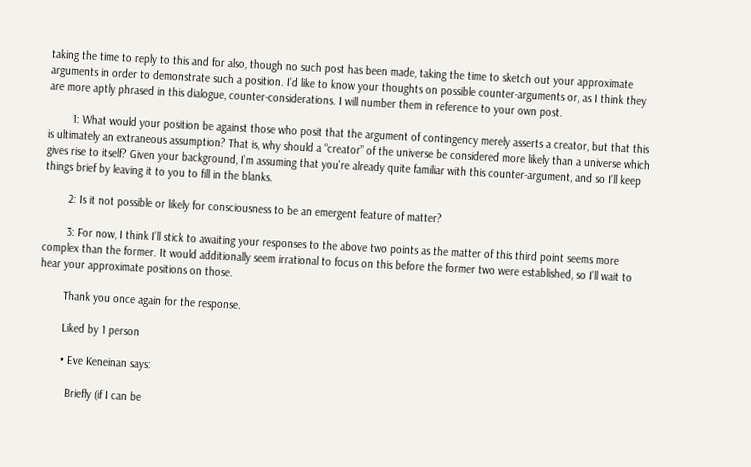taking the time to reply to this and for also, though no such post has been made, taking the time to sketch out your approximate arguments in order to demonstrate such a position. I’d like to know your thoughts on possible counter-arguments or, as I think they are more aptly phrased in this dialogue, counter-considerations. I will number them in reference to your own post.

        1: What would your position be against those who posit that the argument of contingency merely asserts a creator, but that this is ultimately an extraneous assumption? That is, why should a “creator” of the universe be considered more likely than a universe which gives rise to itself? Given your background, I’m assuming that you’re already quite familiar with this counter-argument, and so I’ll keep things brief by leaving it to you to fill in the blanks.

        2: Is it not possible or likely for consciousness to be an emergent feature of matter?

        3: For now, I think I’ll stick to awaiting your responses to the above two points as the matter of this third point seems more complex than the former. It would additionally seem irrational to focus on this before the former two were established, so I’ll wait to hear your approximate positions on those.

        Thank you once again for the response.

        Liked by 1 person

        • Eve Keneinan says:

          Briefly (if I can be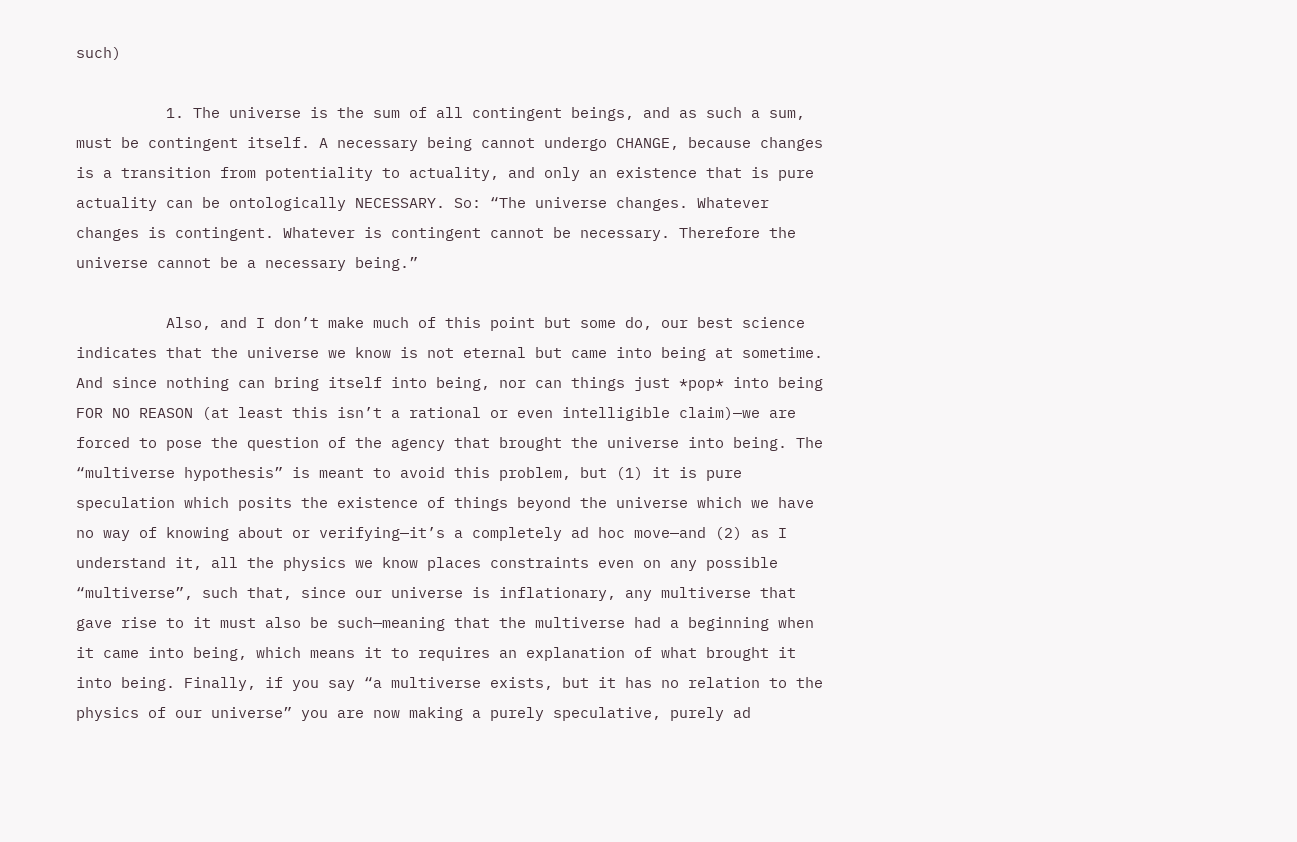such)

          1. The universe is the sum of all contingent beings, and as such a sum, must be contingent itself. A necessary being cannot undergo CHANGE, because changes is a transition from potentiality to actuality, and only an existence that is pure actuality can be ontologically NECESSARY. So: “The universe changes. Whatever changes is contingent. Whatever is contingent cannot be necessary. Therefore the universe cannot be a necessary being.”

          Also, and I don’t make much of this point but some do, our best science indicates that the universe we know is not eternal but came into being at sometime. And since nothing can bring itself into being, nor can things just *pop* into being FOR NO REASON (at least this isn’t a rational or even intelligible claim)—we are forced to pose the question of the agency that brought the universe into being. The “multiverse hypothesis” is meant to avoid this problem, but (1) it is pure speculation which posits the existence of things beyond the universe which we have no way of knowing about or verifying—it’s a completely ad hoc move—and (2) as I understand it, all the physics we know places constraints even on any possible “multiverse”, such that, since our universe is inflationary, any multiverse that gave rise to it must also be such—meaning that the multiverse had a beginning when it came into being, which means it to requires an explanation of what brought it into being. Finally, if you say “a multiverse exists, but it has no relation to the physics of our universe” you are now making a purely speculative, purely ad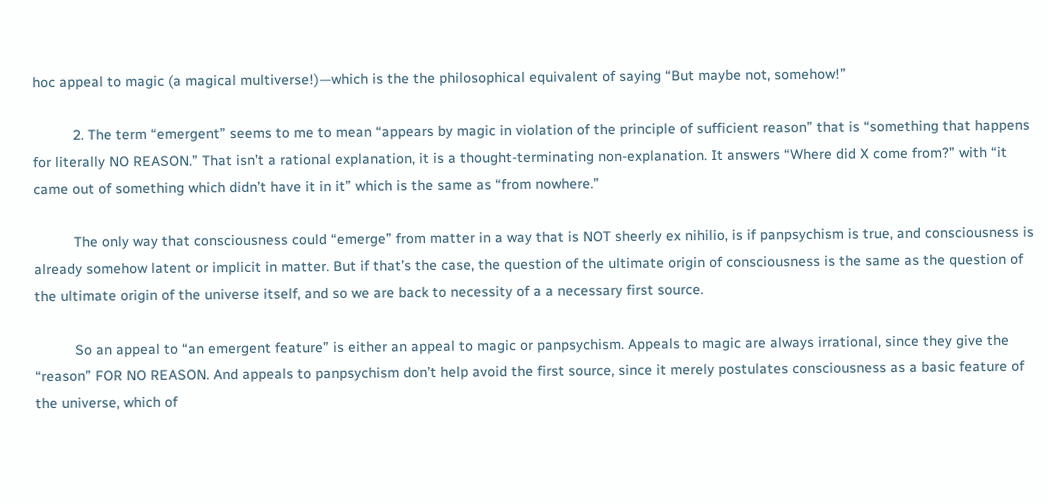hoc appeal to magic (a magical multiverse!)—which is the the philosophical equivalent of saying “But maybe not, somehow!”

          2. The term “emergent” seems to me to mean “appears by magic in violation of the principle of sufficient reason” that is “something that happens for literally NO REASON.” That isn’t a rational explanation, it is a thought-terminating non-explanation. It answers “Where did X come from?” with “it came out of something which didn’t have it in it” which is the same as “from nowhere.”

          The only way that consciousness could “emerge” from matter in a way that is NOT sheerly ex nihilio, is if panpsychism is true, and consciousness is already somehow latent or implicit in matter. But if that’s the case, the question of the ultimate origin of consciousness is the same as the question of the ultimate origin of the universe itself, and so we are back to necessity of a a necessary first source.

          So an appeal to “an emergent feature” is either an appeal to magic or panpsychism. Appeals to magic are always irrational, since they give the “reason” FOR NO REASON. And appeals to panpsychism don’t help avoid the first source, since it merely postulates consciousness as a basic feature of the universe, which of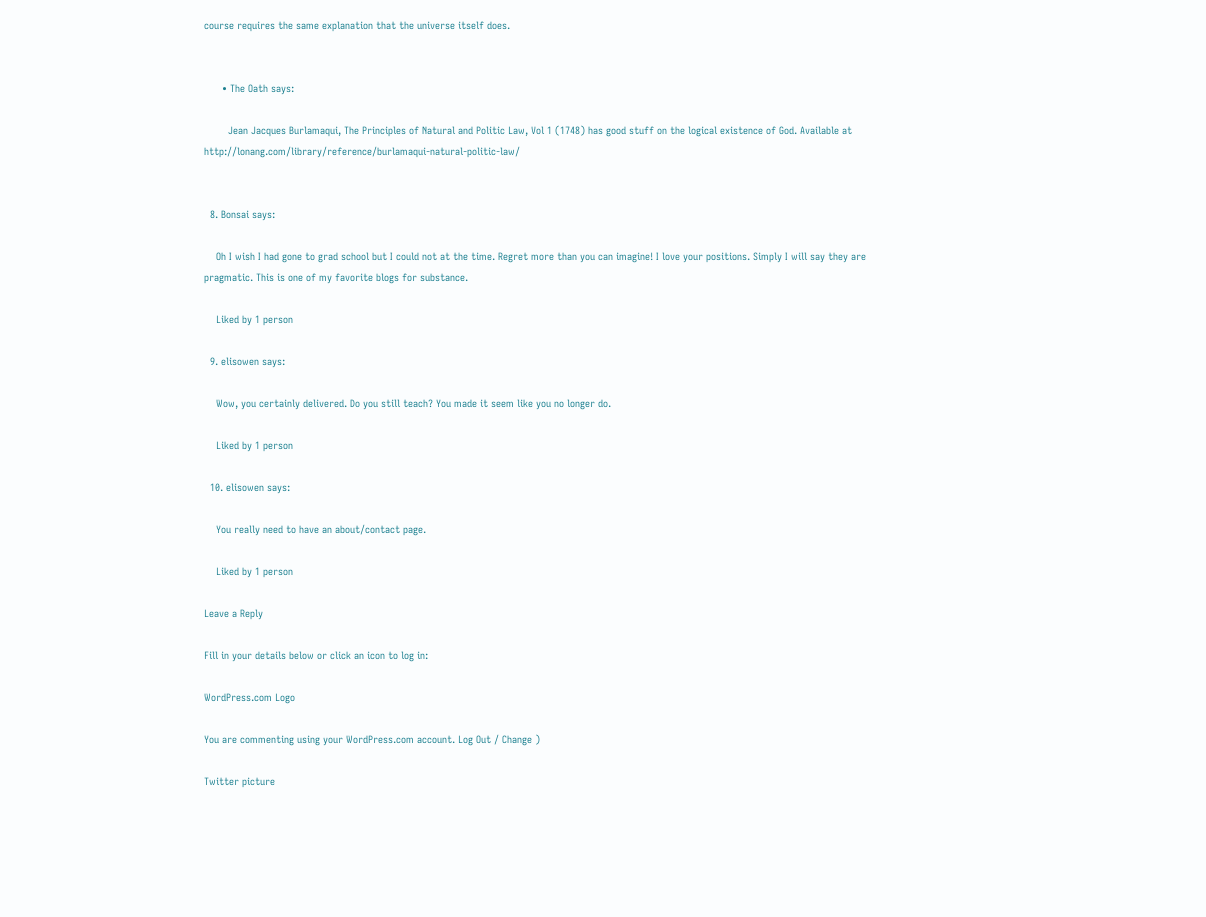course requires the same explanation that the universe itself does.


      • The Oath says:

        Jean Jacques Burlamaqui, The Principles of Natural and Politic Law, Vol 1 (1748) has good stuff on the logical existence of God. Available at http://lonang.com/library/reference/burlamaqui-natural-politic-law/


  8. Bonsai says:

    Oh I wish I had gone to grad school but I could not at the time. Regret more than you can imagine! I love your positions. Simply I will say they are pragmatic. This is one of my favorite blogs for substance.

    Liked by 1 person

  9. elisowen says:

    Wow, you certainly delivered. Do you still teach? You made it seem like you no longer do.

    Liked by 1 person

  10. elisowen says:

    You really need to have an about/contact page.

    Liked by 1 person

Leave a Reply

Fill in your details below or click an icon to log in:

WordPress.com Logo

You are commenting using your WordPress.com account. Log Out / Change )

Twitter picture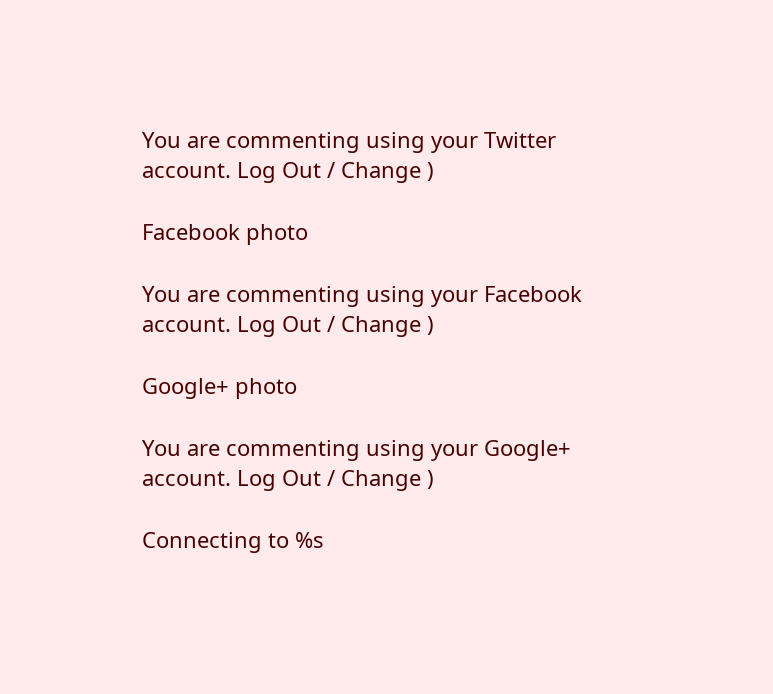You are commenting using your Twitter account. Log Out / Change )

Facebook photo

You are commenting using your Facebook account. Log Out / Change )

Google+ photo

You are commenting using your Google+ account. Log Out / Change )

Connecting to %s